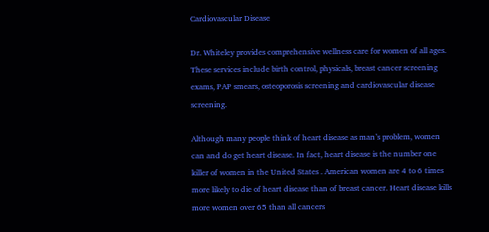Cardiovascular Disease

Dr. Whiteley provides comprehensive wellness care for women of all ages. These services include birth control, physicals, breast cancer screening exams, PAP smears, osteoporosis screening and cardiovascular disease screening.

Although many people think of heart disease as man’s problem, women can and do get heart disease. In fact, heart disease is the number one killer of women in the United States . American women are 4 to 6 times more likely to die of heart disease than of breast cancer. Heart disease kills more women over 65 than all cancers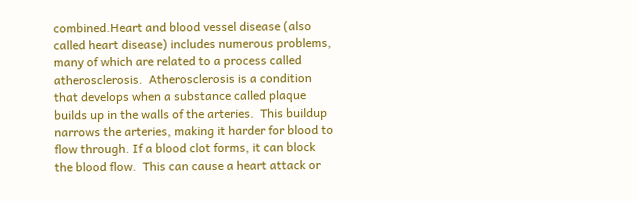combined.Heart and blood vessel disease (also called heart disease) includes numerous problems, many of which are related to a process called atherosclerosis.  Atherosclerosis is a condition that develops when a substance called plaque builds up in the walls of the arteries.  This buildup narrows the arteries, making it harder for blood to flow through. If a blood clot forms, it can block the blood flow.  This can cause a heart attack or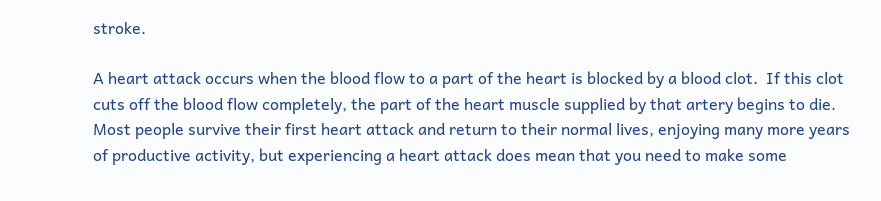stroke.

A heart attack occurs when the blood flow to a part of the heart is blocked by a blood clot.  If this clot cuts off the blood flow completely, the part of the heart muscle supplied by that artery begins to die.  Most people survive their first heart attack and return to their normal lives, enjoying many more years of productive activity, but experiencing a heart attack does mean that you need to make some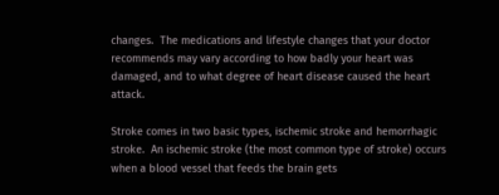changes.  The medications and lifestyle changes that your doctor recommends may vary according to how badly your heart was damaged, and to what degree of heart disease caused the heart attack.

Stroke comes in two basic types, ischemic stroke and hemorrhagic stroke.  An ischemic stroke (the most common type of stroke) occurs when a blood vessel that feeds the brain gets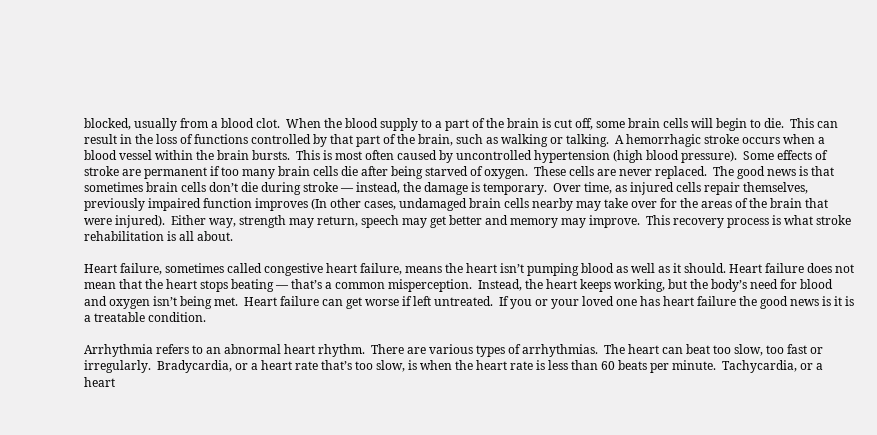blocked, usually from a blood clot.  When the blood supply to a part of the brain is cut off, some brain cells will begin to die.  This can result in the loss of functions controlled by that part of the brain, such as walking or talking.  A hemorrhagic stroke occurs when a blood vessel within the brain bursts.  This is most often caused by uncontrolled hypertension (high blood pressure).  Some effects of stroke are permanent if too many brain cells die after being starved of oxygen.  These cells are never replaced.  The good news is that sometimes brain cells don’t die during stroke — instead, the damage is temporary.  Over time, as injured cells repair themselves, previously impaired function improves (In other cases, undamaged brain cells nearby may take over for the areas of the brain that were injured).  Either way, strength may return, speech may get better and memory may improve.  This recovery process is what stroke rehabilitation is all about.

Heart failure, sometimes called congestive heart failure, means the heart isn’t pumping blood as well as it should. Heart failure does not mean that the heart stops beating — that’s a common misperception.  Instead, the heart keeps working, but the body’s need for blood and oxygen isn’t being met.  Heart failure can get worse if left untreated.  If you or your loved one has heart failure the good news is it is a treatable condition.

Arrhythmia refers to an abnormal heart rhythm.  There are various types of arrhythmias.  The heart can beat too slow, too fast or irregularly.  Bradycardia, or a heart rate that’s too slow, is when the heart rate is less than 60 beats per minute.  Tachycardia, or a heart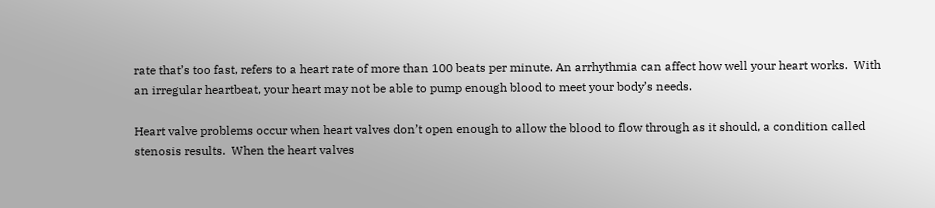rate that’s too fast, refers to a heart rate of more than 100 beats per minute. An arrhythmia can affect how well your heart works.  With an irregular heartbeat, your heart may not be able to pump enough blood to meet your body’s needs.

Heart valve problems occur when heart valves don’t open enough to allow the blood to flow through as it should, a condition called stenosis results.  When the heart valves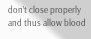don’t close properly and thus allow blood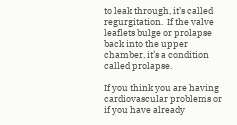to leak through, it’s called regurgitation.  If the valve leaflets bulge or prolapse back into the upper chamber, it’s a condition called prolapse.

If you think you are having cardiovascular problems or if you have already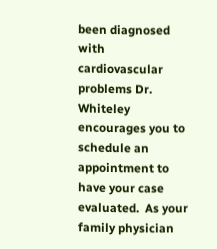been diagnosed with cardiovascular problems Dr. Whiteley encourages you to schedule an appointment to have your case evaluated.  As your family physician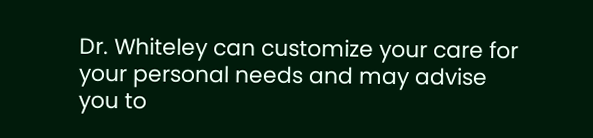Dr. Whiteley can customize your care for your personal needs and may advise you to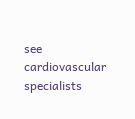see  cardiovascular specialists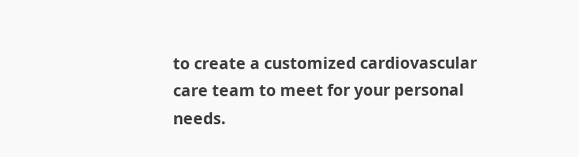to create a customized cardiovascular care team to meet for your personal needs.